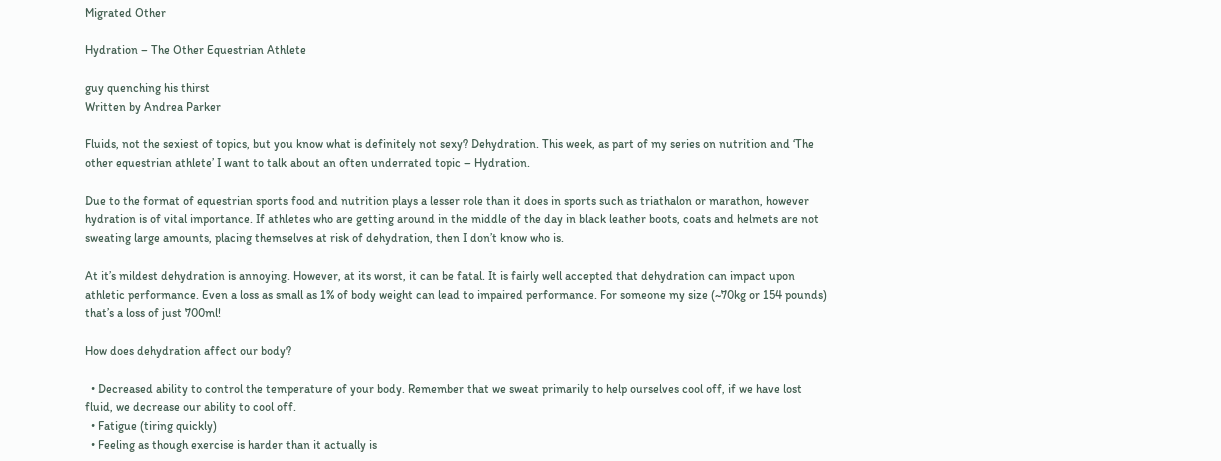Migrated Other

Hydration – The Other Equestrian Athlete

guy quenching his thirst
Written by Andrea Parker

Fluids, not the sexiest of topics, but you know what is definitely not sexy? Dehydration. This week, as part of my series on nutrition and ‘The other equestrian athlete’ I want to talk about an often underrated topic – Hydration.

Due to the format of equestrian sports food and nutrition plays a lesser role than it does in sports such as triathalon or marathon, however hydration is of vital importance. If athletes who are getting around in the middle of the day in black leather boots, coats and helmets are not sweating large amounts, placing themselves at risk of dehydration, then I don’t know who is.

At it’s mildest dehydration is annoying. However, at its worst, it can be fatal. It is fairly well accepted that dehydration can impact upon athletic performance. Even a loss as small as 1% of body weight can lead to impaired performance. For someone my size (~70kg or 154 pounds) that’s a loss of just 700ml!

How does dehydration affect our body?

  • Decreased ability to control the temperature of your body. Remember that we sweat primarily to help ourselves cool off, if we have lost fluid, we decrease our ability to cool off.
  • Fatigue (tiring quickly)
  • Feeling as though exercise is harder than it actually is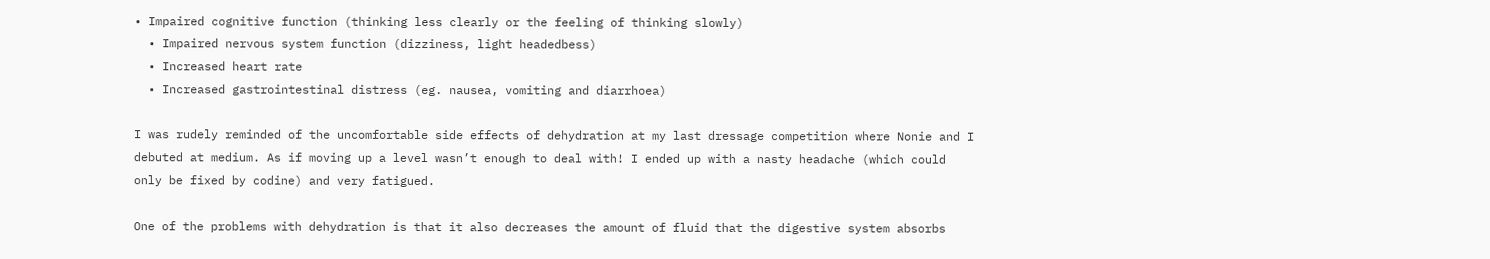• Impaired cognitive function (thinking less clearly or the feeling of thinking slowly)
  • Impaired nervous system function (dizziness, light headedbess)
  • Increased heart rate
  • Increased gastrointestinal distress (eg. nausea, vomiting and diarrhoea)

I was rudely reminded of the uncomfortable side effects of dehydration at my last dressage competition where Nonie and I debuted at medium. As if moving up a level wasn’t enough to deal with! I ended up with a nasty headache (which could only be fixed by codine) and very fatigued.

One of the problems with dehydration is that it also decreases the amount of fluid that the digestive system absorbs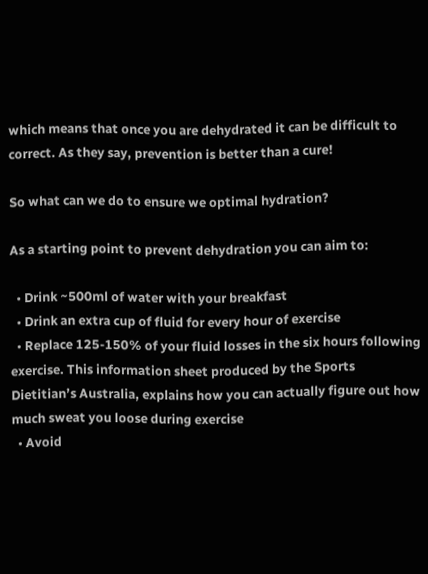which means that once you are dehydrated it can be difficult to correct. As they say, prevention is better than a cure!

So what can we do to ensure we optimal hydration?

As a starting point to prevent dehydration you can aim to:

  • Drink ~500ml of water with your breakfast
  • Drink an extra cup of fluid for every hour of exercise
  • Replace 125-150% of your fluid losses in the six hours following exercise. This information sheet produced by the Sports Dietitian’s Australia, explains how you can actually figure out how much sweat you loose during exercise
  • Avoid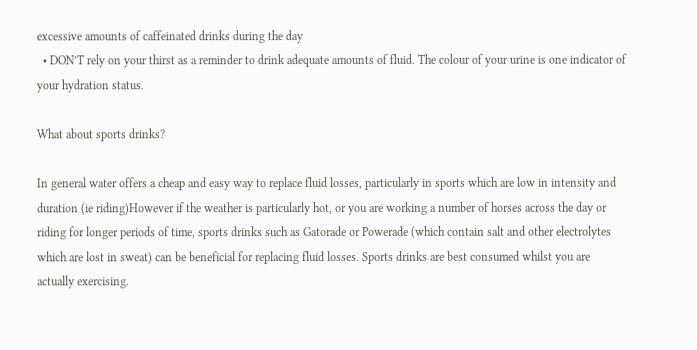excessive amounts of caffeinated drinks during the day
  • DON’T rely on your thirst as a reminder to drink adequate amounts of fluid. The colour of your urine is one indicator of your hydration status.

What about sports drinks?

In general water offers a cheap and easy way to replace fluid losses, particularly in sports which are low in intensity and duration (ie riding)However if the weather is particularly hot, or you are working a number of horses across the day or riding for longer periods of time, sports drinks such as Gatorade or Powerade (which contain salt and other electrolytes which are lost in sweat) can be beneficial for replacing fluid losses. Sports drinks are best consumed whilst you are actually exercising.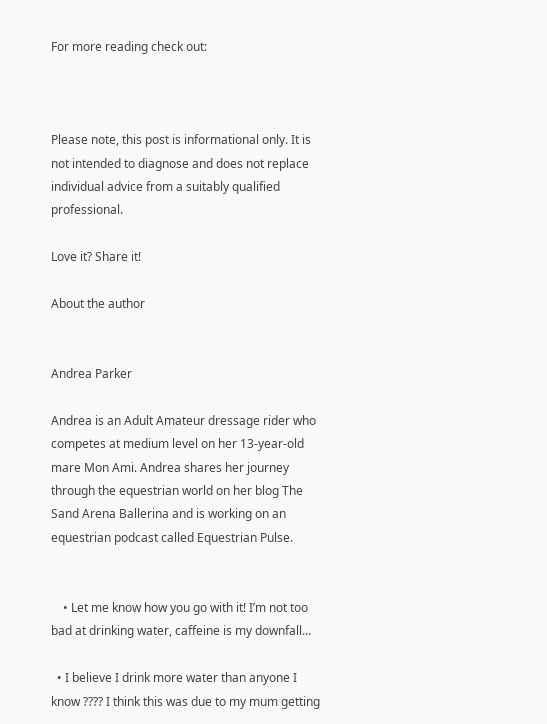For more reading check out:



Please note, this post is informational only. It is not intended to diagnose and does not replace individual advice from a suitably qualified professional.

Love it? Share it!

About the author


Andrea Parker

Andrea is an Adult Amateur dressage rider who competes at medium level on her 13-year-old mare Mon Ami. Andrea shares her journey through the equestrian world on her blog The Sand Arena Ballerina and is working on an equestrian podcast called Equestrian Pulse.


    • Let me know how you go with it! I’m not too bad at drinking water, caffeine is my downfall…

  • I believe I drink more water than anyone I know ???? I think this was due to my mum getting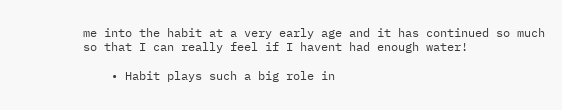me into the habit at a very early age and it has continued so much so that I can really feel if I havent had enough water!

    • Habit plays such a big role in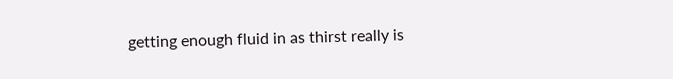getting enough fluid in as thirst really is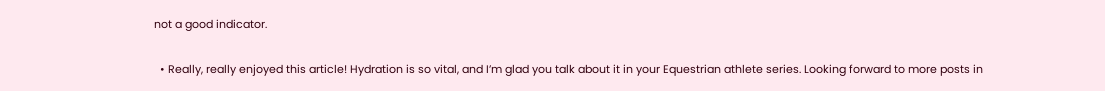not a good indicator.

  • Really, really enjoyed this article! Hydration is so vital, and I’m glad you talk about it in your Equestrian athlete series. Looking forward to more posts in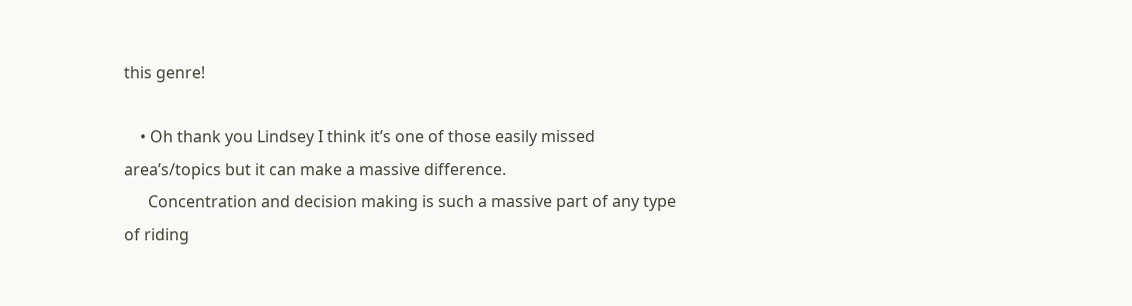this genre!

    • Oh thank you Lindsey I think it’s one of those easily missed area’s/topics but it can make a massive difference.
      Concentration and decision making is such a massive part of any type of riding